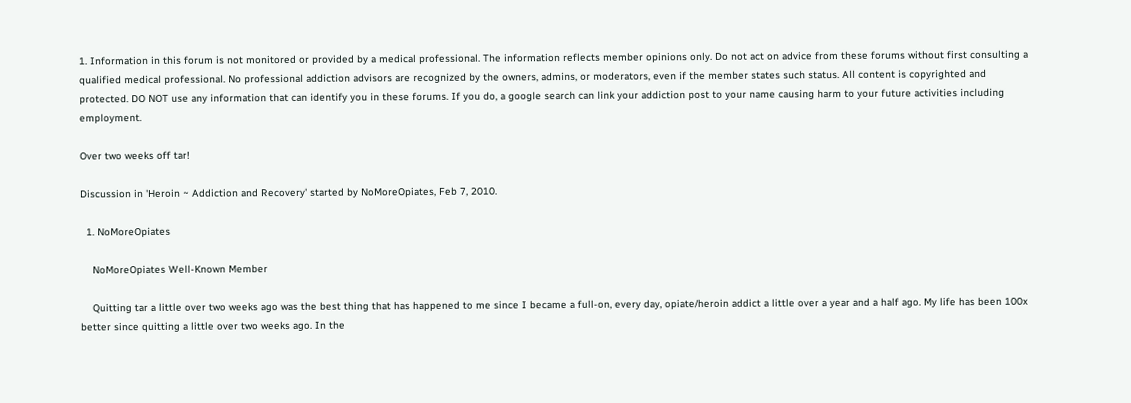1. Information in this forum is not monitored or provided by a medical professional. The information reflects member opinions only. Do not act on advice from these forums without first consulting a qualified medical professional. No professional addiction advisors are recognized by the owners, admins, or moderators, even if the member states such status. All content is copyrighted and protected. DO NOT use any information that can identify you in these forums. If you do, a google search can link your addiction post to your name causing harm to your future activities including employment.

Over two weeks off tar!

Discussion in 'Heroin ~ Addiction and Recovery' started by NoMoreOpiates, Feb 7, 2010.

  1. NoMoreOpiates

    NoMoreOpiates Well-Known Member

    Quitting tar a little over two weeks ago was the best thing that has happened to me since I became a full-on, every day, opiate/heroin addict a little over a year and a half ago. My life has been 100x better since quitting a little over two weeks ago. In the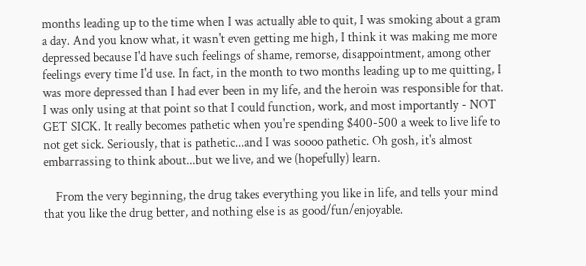months leading up to the time when I was actually able to quit, I was smoking about a gram a day. And you know what, it wasn't even getting me high, I think it was making me more depressed because I'd have such feelings of shame, remorse, disappointment, among other feelings every time I'd use. In fact, in the month to two months leading up to me quitting, I was more depressed than I had ever been in my life, and the heroin was responsible for that. I was only using at that point so that I could function, work, and most importantly - NOT GET SICK. It really becomes pathetic when you're spending $400-500 a week to live life to not get sick. Seriously, that is pathetic...and I was soooo pathetic. Oh gosh, it's almost embarrassing to think about...but we live, and we (hopefully) learn.

    From the very beginning, the drug takes everything you like in life, and tells your mind that you like the drug better, and nothing else is as good/fun/enjoyable.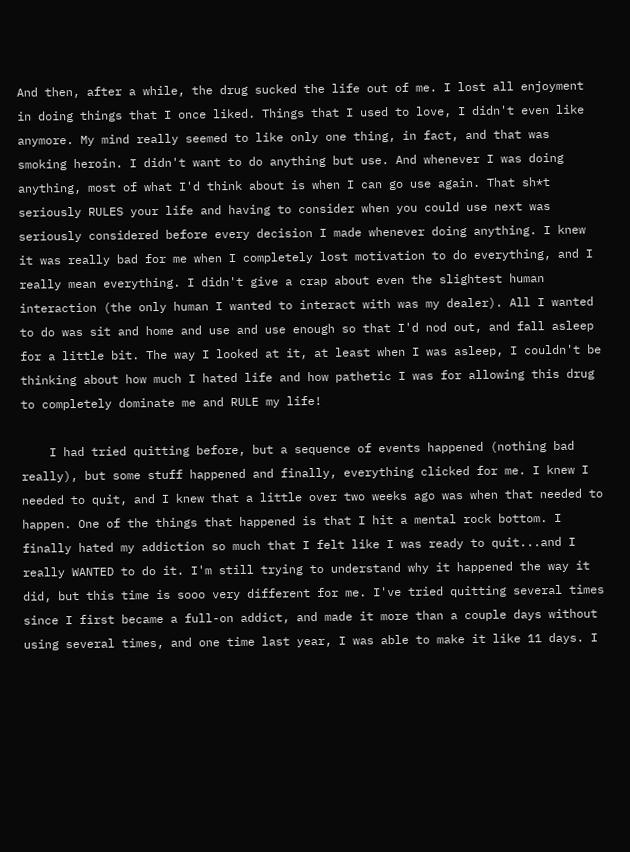And then, after a while, the drug sucked the life out of me. I lost all enjoyment in doing things that I once liked. Things that I used to love, I didn't even like anymore. My mind really seemed to like only one thing, in fact, and that was smoking heroin. I didn't want to do anything but use. And whenever I was doing anything, most of what I'd think about is when I can go use again. That sh*t seriously RULES your life and having to consider when you could use next was seriously considered before every decision I made whenever doing anything. I knew it was really bad for me when I completely lost motivation to do everything, and I really mean everything. I didn't give a crap about even the slightest human interaction (the only human I wanted to interact with was my dealer). All I wanted to do was sit and home and use and use enough so that I'd nod out, and fall asleep for a little bit. The way I looked at it, at least when I was asleep, I couldn't be thinking about how much I hated life and how pathetic I was for allowing this drug to completely dominate me and RULE my life!

    I had tried quitting before, but a sequence of events happened (nothing bad really), but some stuff happened and finally, everything clicked for me. I knew I needed to quit, and I knew that a little over two weeks ago was when that needed to happen. One of the things that happened is that I hit a mental rock bottom. I finally hated my addiction so much that I felt like I was ready to quit...and I really WANTED to do it. I'm still trying to understand why it happened the way it did, but this time is sooo very different for me. I've tried quitting several times since I first became a full-on addict, and made it more than a couple days without using several times, and one time last year, I was able to make it like 11 days. I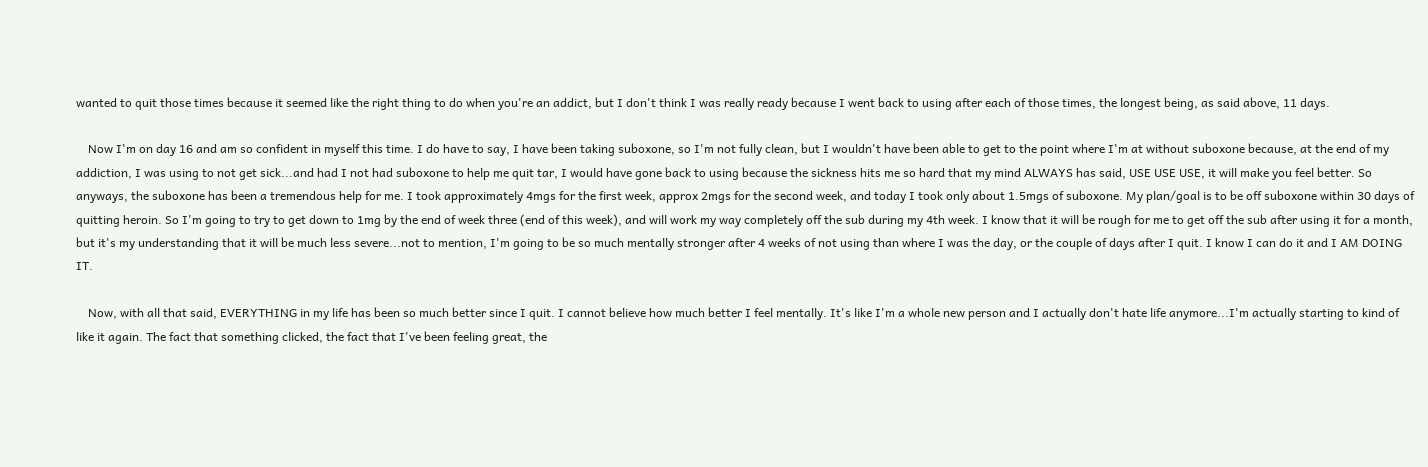wanted to quit those times because it seemed like the right thing to do when you're an addict, but I don't think I was really ready because I went back to using after each of those times, the longest being, as said above, 11 days.

    Now I'm on day 16 and am so confident in myself this time. I do have to say, I have been taking suboxone, so I'm not fully clean, but I wouldn't have been able to get to the point where I'm at without suboxone because, at the end of my addiction, I was using to not get sick...and had I not had suboxone to help me quit tar, I would have gone back to using because the sickness hits me so hard that my mind ALWAYS has said, USE USE USE, it will make you feel better. So anyways, the suboxone has been a tremendous help for me. I took approximately 4mgs for the first week, approx 2mgs for the second week, and today I took only about 1.5mgs of suboxone. My plan/goal is to be off suboxone within 30 days of quitting heroin. So I'm going to try to get down to 1mg by the end of week three (end of this week), and will work my way completely off the sub during my 4th week. I know that it will be rough for me to get off the sub after using it for a month, but it's my understanding that it will be much less severe...not to mention, I'm going to be so much mentally stronger after 4 weeks of not using than where I was the day, or the couple of days after I quit. I know I can do it and I AM DOING IT.

    Now, with all that said, EVERYTHING in my life has been so much better since I quit. I cannot believe how much better I feel mentally. It's like I'm a whole new person and I actually don't hate life anymore...I'm actually starting to kind of like it again. The fact that something clicked, the fact that I've been feeling great, the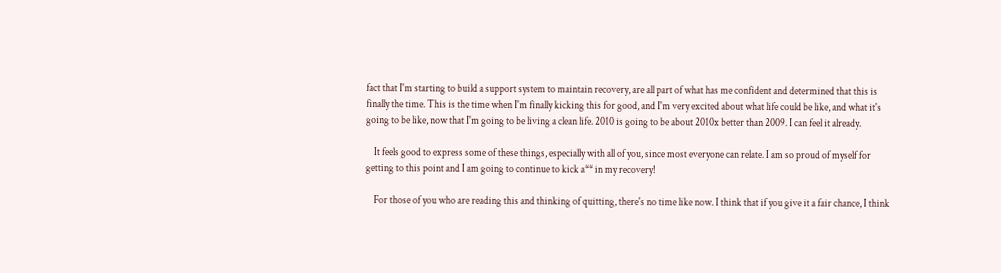fact that I'm starting to build a support system to maintain recovery, are all part of what has me confident and determined that this is finally the time. This is the time when I'm finally kicking this for good, and I'm very excited about what life could be like, and what it's going to be like, now that I'm going to be living a clean life. 2010 is going to be about 2010x better than 2009. I can feel it already.

    It feels good to express some of these things, especially with all of you, since most everyone can relate. I am so proud of myself for getting to this point and I am going to continue to kick a** in my recovery!

    For those of you who are reading this and thinking of quitting, there's no time like now. I think that if you give it a fair chance, I think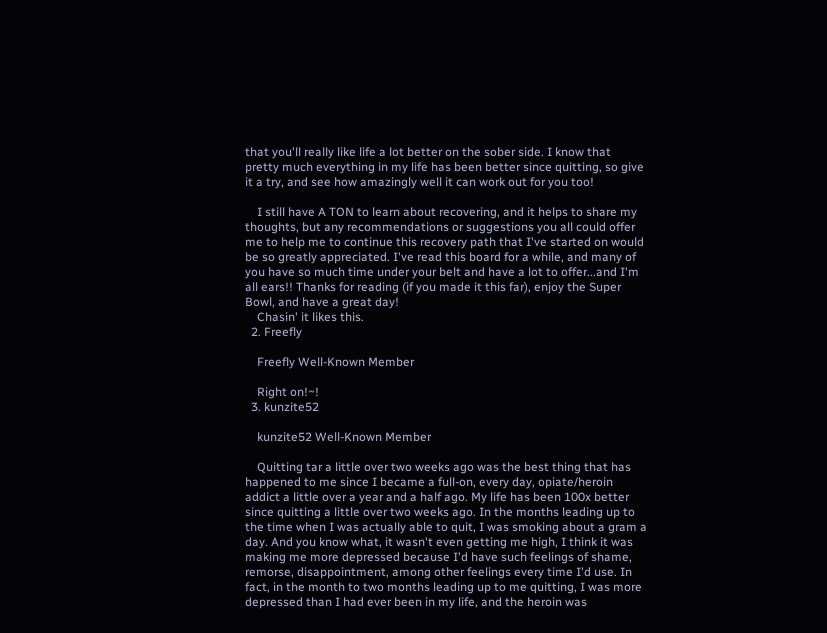that you'll really like life a lot better on the sober side. I know that pretty much everything in my life has been better since quitting, so give it a try, and see how amazingly well it can work out for you too!

    I still have A TON to learn about recovering, and it helps to share my thoughts, but any recommendations or suggestions you all could offer me to help me to continue this recovery path that I've started on would be so greatly appreciated. I've read this board for a while, and many of you have so much time under your belt and have a lot to offer...and I'm all ears!! Thanks for reading (if you made it this far), enjoy the Super Bowl, and have a great day!
    Chasin' it likes this.
  2. Freefly

    Freefly Well-Known Member

    Right on!~!
  3. kunzite52

    kunzite52 Well-Known Member

    Quitting tar a little over two weeks ago was the best thing that has happened to me since I became a full-on, every day, opiate/heroin addict a little over a year and a half ago. My life has been 100x better since quitting a little over two weeks ago. In the months leading up to the time when I was actually able to quit, I was smoking about a gram a day. And you know what, it wasn't even getting me high, I think it was making me more depressed because I'd have such feelings of shame, remorse, disappointment, among other feelings every time I'd use. In fact, in the month to two months leading up to me quitting, I was more depressed than I had ever been in my life, and the heroin was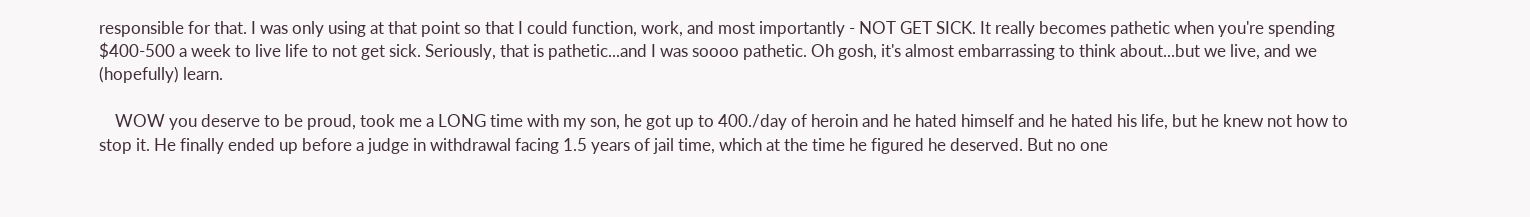responsible for that. I was only using at that point so that I could function, work, and most importantly - NOT GET SICK. It really becomes pathetic when you're spending $400-500 a week to live life to not get sick. Seriously, that is pathetic...and I was soooo pathetic. Oh gosh, it's almost embarrassing to think about...but we live, and we (hopefully) learn.

    WOW you deserve to be proud, took me a LONG time with my son, he got up to 400./day of heroin and he hated himself and he hated his life, but he knew not how to stop it. He finally ended up before a judge in withdrawal facing 1.5 years of jail time, which at the time he figured he deserved. But no one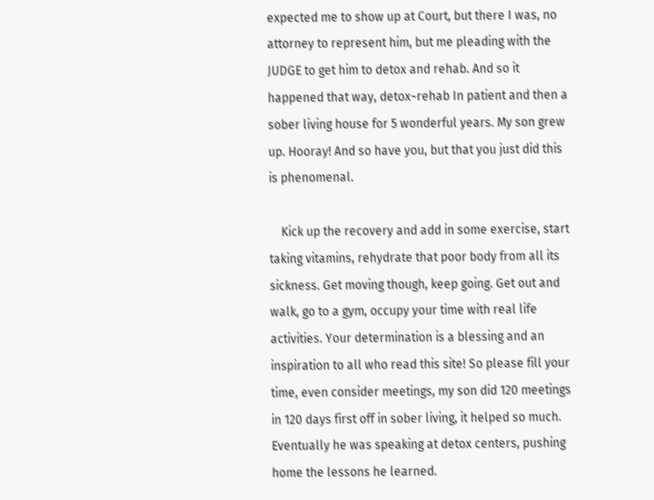expected me to show up at Court, but there I was, no attorney to represent him, but me pleading with the JUDGE to get him to detox and rehab. And so it happened that way, detox~rehab In patient and then a sober living house for 5 wonderful years. My son grew up. Hooray! And so have you, but that you just did this is phenomenal.

    Kick up the recovery and add in some exercise, start taking vitamins, rehydrate that poor body from all its sickness. Get moving though, keep going. Get out and walk, go to a gym, occupy your time with real life activities. Your determination is a blessing and an inspiration to all who read this site! So please fill your time, even consider meetings, my son did 120 meetings in 120 days first off in sober living, it helped so much. Eventually he was speaking at detox centers, pushing home the lessons he learned.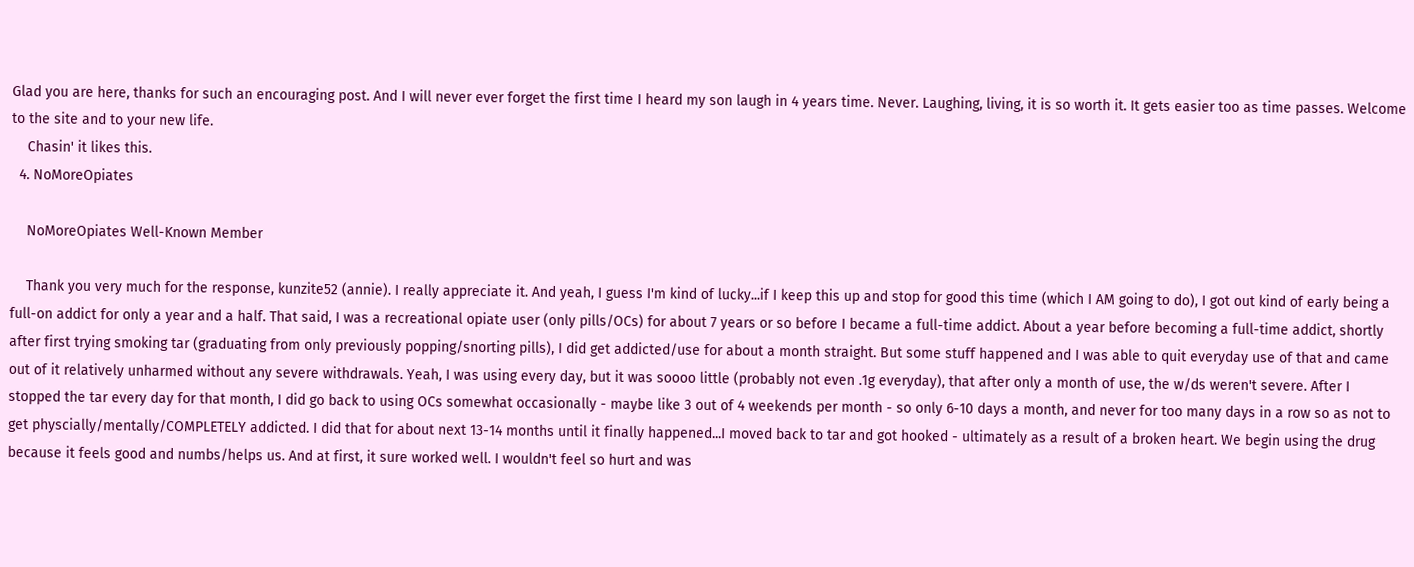Glad you are here, thanks for such an encouraging post. And I will never ever forget the first time I heard my son laugh in 4 years time. Never. Laughing, living, it is so worth it. It gets easier too as time passes. Welcome to the site and to your new life.
    Chasin' it likes this.
  4. NoMoreOpiates

    NoMoreOpiates Well-Known Member

    Thank you very much for the response, kunzite52 (annie). I really appreciate it. And yeah, I guess I'm kind of lucky...if I keep this up and stop for good this time (which I AM going to do), I got out kind of early being a full-on addict for only a year and a half. That said, I was a recreational opiate user (only pills/OCs) for about 7 years or so before I became a full-time addict. About a year before becoming a full-time addict, shortly after first trying smoking tar (graduating from only previously popping/snorting pills), I did get addicted/use for about a month straight. But some stuff happened and I was able to quit everyday use of that and came out of it relatively unharmed without any severe withdrawals. Yeah, I was using every day, but it was soooo little (probably not even .1g everyday), that after only a month of use, the w/ds weren't severe. After I stopped the tar every day for that month, I did go back to using OCs somewhat occasionally - maybe like 3 out of 4 weekends per month - so only 6-10 days a month, and never for too many days in a row so as not to get physcially/mentally/COMPLETELY addicted. I did that for about next 13-14 months until it finally happened...I moved back to tar and got hooked - ultimately as a result of a broken heart. We begin using the drug because it feels good and numbs/helps us. And at first, it sure worked well. I wouldn't feel so hurt and was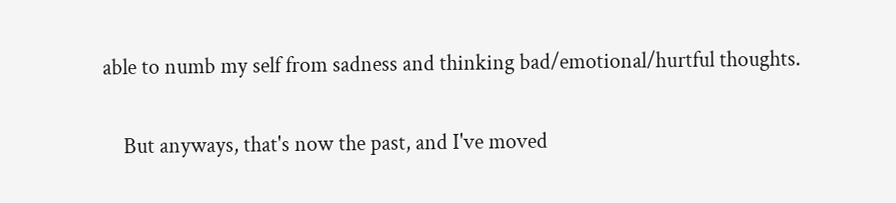able to numb my self from sadness and thinking bad/emotional/hurtful thoughts.

    But anyways, that's now the past, and I've moved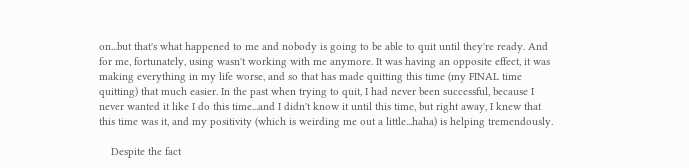on...but that's what happened to me and nobody is going to be able to quit until they're ready. And for me, fortunately, using wasn't working with me anymore. It was having an opposite effect, it was making everything in my life worse, and so that has made quitting this time (my FINAL time quitting) that much easier. In the past when trying to quit, I had never been successful, because I never wanted it like I do this time...and I didn't know it until this time, but right away, I knew that this time was it, and my positivity (which is weirding me out a little...haha) is helping tremendously.

    Despite the fact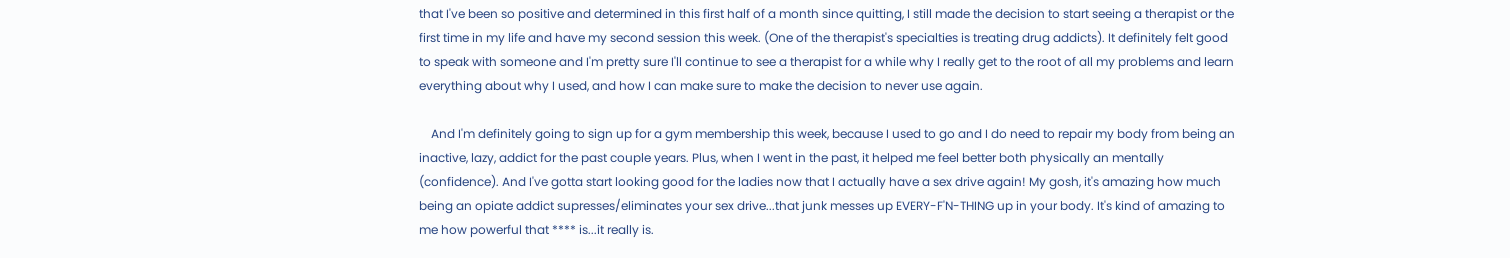that I've been so positive and determined in this first half of a month since quitting, I still made the decision to start seeing a therapist or the first time in my life and have my second session this week. (One of the therapist's specialties is treating drug addicts). It definitely felt good to speak with someone and I'm pretty sure I'll continue to see a therapist for a while why I really get to the root of all my problems and learn everything about why I used, and how I can make sure to make the decision to never use again.

    And I'm definitely going to sign up for a gym membership this week, because I used to go and I do need to repair my body from being an inactive, lazy, addict for the past couple years. Plus, when I went in the past, it helped me feel better both physically an mentally (confidence). And I've gotta start looking good for the ladies now that I actually have a sex drive again! My gosh, it's amazing how much being an opiate addict supresses/eliminates your sex drive...that junk messes up EVERY-F'N-THING up in your body. It's kind of amazing to me how powerful that **** is...it really is.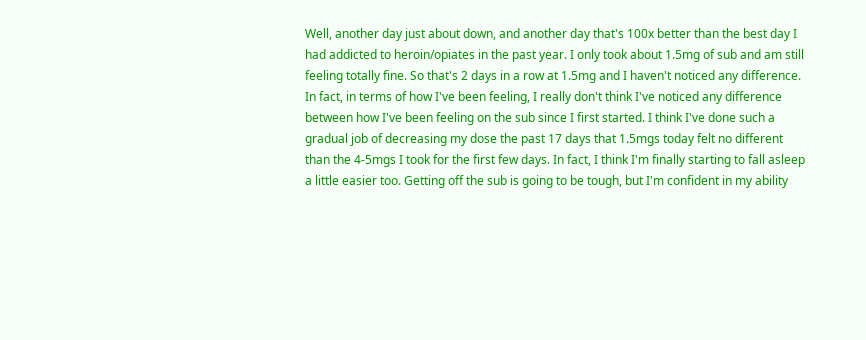Well, another day just about down, and another day that's 100x better than the best day I had addicted to heroin/opiates in the past year. I only took about 1.5mg of sub and am still feeling totally fine. So that's 2 days in a row at 1.5mg and I haven't noticed any difference. In fact, in terms of how I've been feeling, I really don't think I've noticed any difference between how I've been feeling on the sub since I first started. I think I've done such a gradual job of decreasing my dose the past 17 days that 1.5mgs today felt no different than the 4-5mgs I took for the first few days. In fact, I think I'm finally starting to fall asleep a little easier too. Getting off the sub is going to be tough, but I'm confident in my ability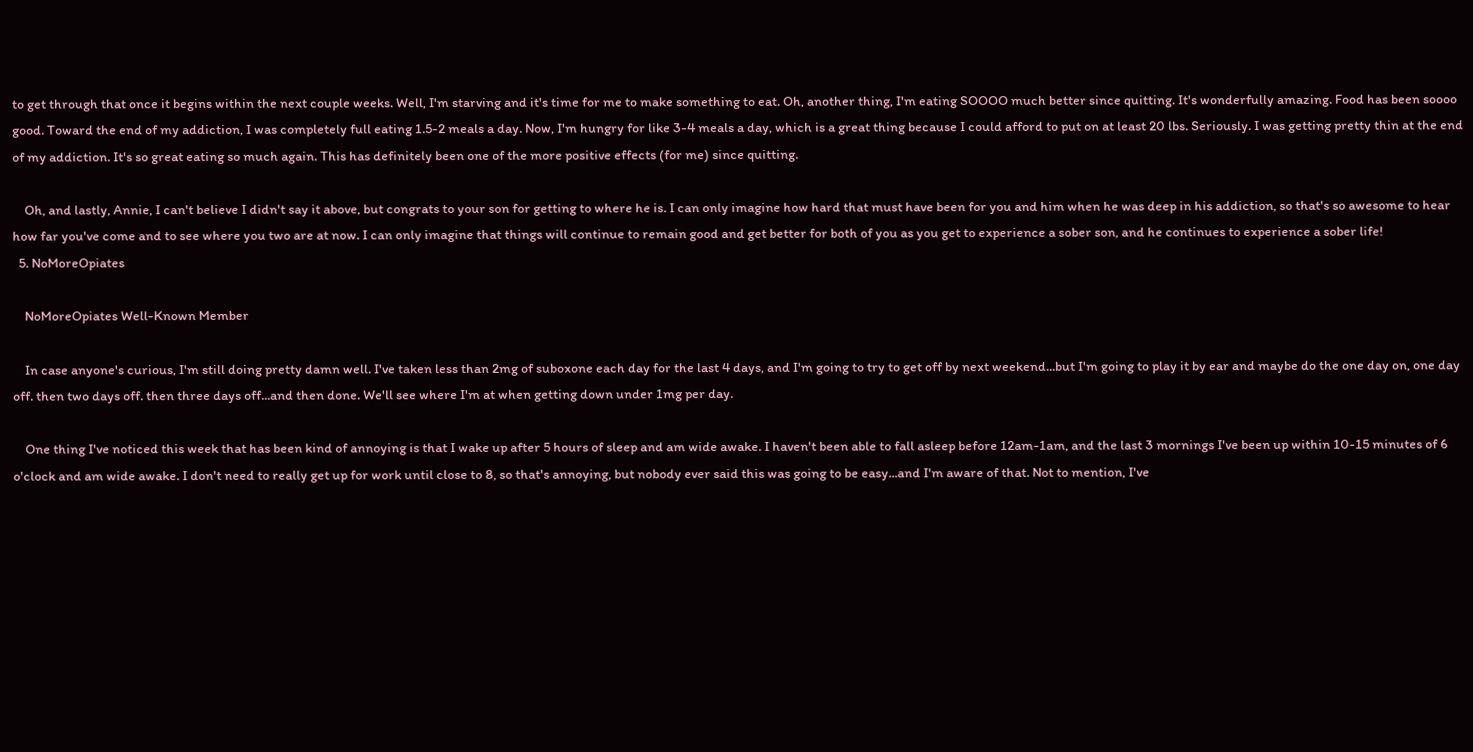to get through that once it begins within the next couple weeks. Well, I'm starving and it's time for me to make something to eat. Oh, another thing, I'm eating SOOOO much better since quitting. It's wonderfully amazing. Food has been soooo good. Toward the end of my addiction, I was completely full eating 1.5-2 meals a day. Now, I'm hungry for like 3-4 meals a day, which is a great thing because I could afford to put on at least 20 lbs. Seriously. I was getting pretty thin at the end of my addiction. It's so great eating so much again. This has definitely been one of the more positive effects (for me) since quitting.

    Oh, and lastly, Annie, I can't believe I didn't say it above, but congrats to your son for getting to where he is. I can only imagine how hard that must have been for you and him when he was deep in his addiction, so that's so awesome to hear how far you've come and to see where you two are at now. I can only imagine that things will continue to remain good and get better for both of you as you get to experience a sober son, and he continues to experience a sober life!
  5. NoMoreOpiates

    NoMoreOpiates Well-Known Member

    In case anyone's curious, I'm still doing pretty damn well. I've taken less than 2mg of suboxone each day for the last 4 days, and I'm going to try to get off by next weekend...but I'm going to play it by ear and maybe do the one day on, one day off. then two days off. then three days off...and then done. We'll see where I'm at when getting down under 1mg per day.

    One thing I've noticed this week that has been kind of annoying is that I wake up after 5 hours of sleep and am wide awake. I haven't been able to fall asleep before 12am-1am, and the last 3 mornings I've been up within 10-15 minutes of 6 o'clock and am wide awake. I don't need to really get up for work until close to 8, so that's annoying, but nobody ever said this was going to be easy...and I'm aware of that. Not to mention, I've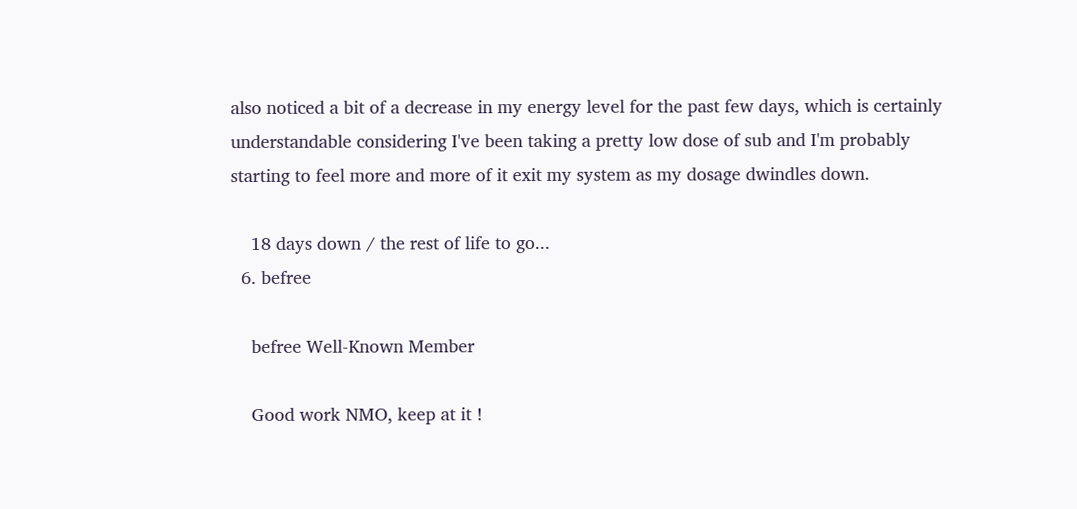also noticed a bit of a decrease in my energy level for the past few days, which is certainly understandable considering I've been taking a pretty low dose of sub and I'm probably starting to feel more and more of it exit my system as my dosage dwindles down.

    18 days down / the rest of life to go...
  6. befree

    befree Well-Known Member

    Good work NMO, keep at it !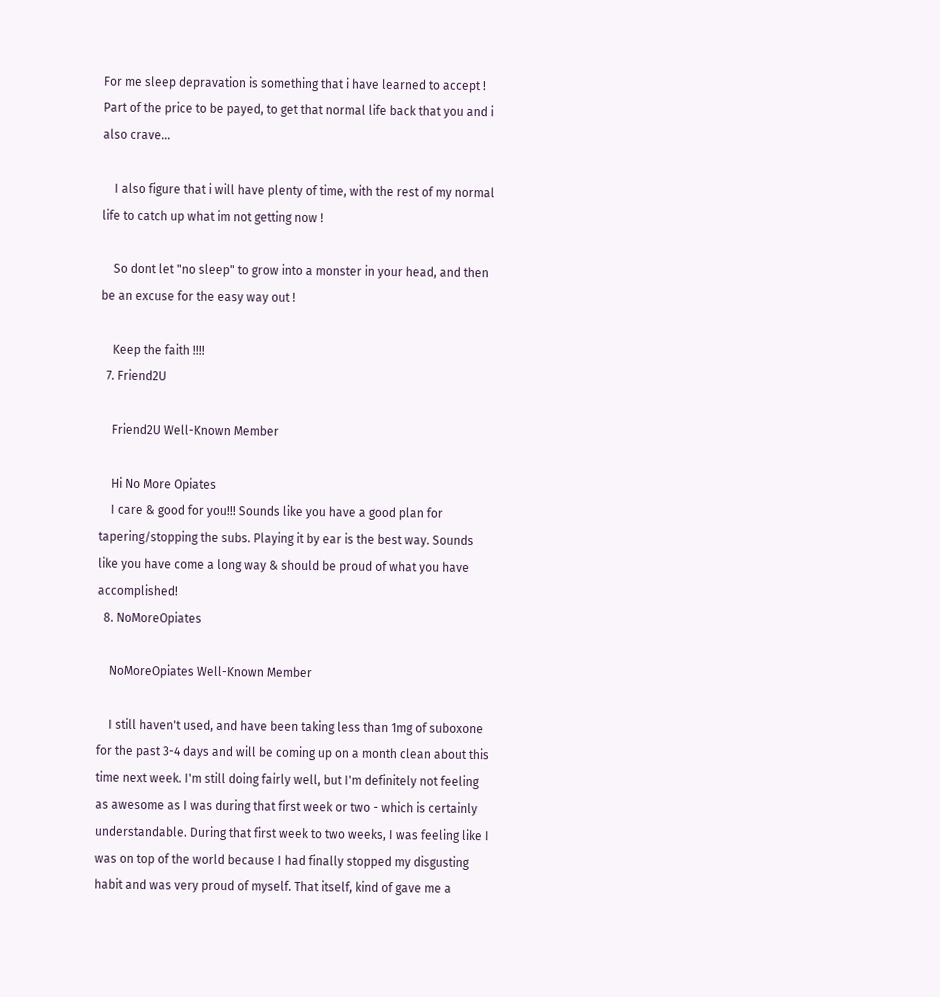For me sleep depravation is something that i have learned to accept ! Part of the price to be payed, to get that normal life back that you and i also crave...

    I also figure that i will have plenty of time, with the rest of my normal life to catch up what im not getting now !

    So dont let "no sleep" to grow into a monster in your head, and then be an excuse for the easy way out !

    Keep the faith !!!!
  7. Friend2U

    Friend2U Well-Known Member

    Hi No More Opiates
    I care & good for you!!! Sounds like you have a good plan for tapering/stopping the subs. Playing it by ear is the best way. Sounds like you have come a long way & should be proud of what you have accomplished!
  8. NoMoreOpiates

    NoMoreOpiates Well-Known Member

    I still haven't used, and have been taking less than 1mg of suboxone for the past 3-4 days and will be coming up on a month clean about this time next week. I'm still doing fairly well, but I'm definitely not feeling as awesome as I was during that first week or two - which is certainly understandable. During that first week to two weeks, I was feeling like I was on top of the world because I had finally stopped my disgusting habit and was very proud of myself. That itself, kind of gave me a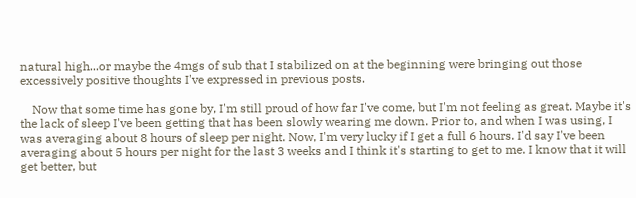natural high...or maybe the 4mgs of sub that I stabilized on at the beginning were bringing out those excessively positive thoughts I've expressed in previous posts.

    Now that some time has gone by, I'm still proud of how far I've come, but I'm not feeling as great. Maybe it's the lack of sleep I've been getting that has been slowly wearing me down. Prior to, and when I was using, I was averaging about 8 hours of sleep per night. Now, I'm very lucky if I get a full 6 hours. I'd say I've been averaging about 5 hours per night for the last 3 weeks and I think it's starting to get to me. I know that it will get better, but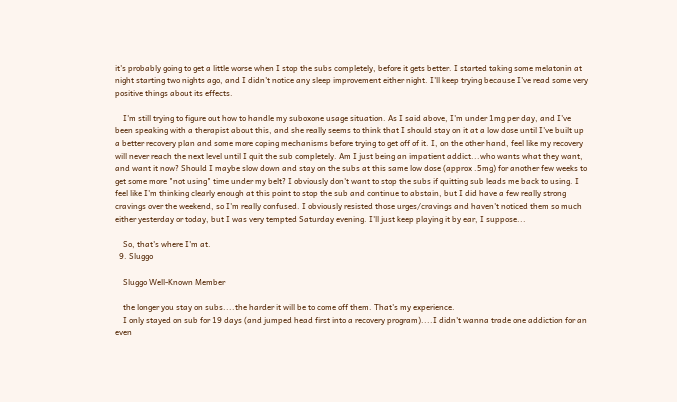it's probably going to get a little worse when I stop the subs completely, before it gets better. I started taking some melatonin at night starting two nights ago, and I didn't notice any sleep improvement either night. I'll keep trying because I've read some very positive things about its effects.

    I'm still trying to figure out how to handle my suboxone usage situation. As I said above, I'm under 1mg per day, and I've been speaking with a therapist about this, and she really seems to think that I should stay on it at a low dose until I've built up a better recovery plan and some more coping mechanisms before trying to get off of it. I, on the other hand, feel like my recovery will never reach the next level until I quit the sub completely. Am I just being an impatient addict...who wants what they want, and want it now? Should I maybe slow down and stay on the subs at this same low dose (approx .5mg) for another few weeks to get some more "not using" time under my belt? I obviously don't want to stop the subs if quitting sub leads me back to using. I feel like I'm thinking clearly enough at this point to stop the sub and continue to abstain, but I did have a few really strong cravings over the weekend, so I'm really confused. I obviously resisted those urges/cravings and haven't noticed them so much either yesterday or today, but I was very tempted Saturday evening. I'll just keep playing it by ear, I suppose...

    So, that's where I'm at.
  9. Sluggo

    Sluggo Well-Known Member

    the longer you stay on subs....the harder it will be to come off them. That's my experience.
    I only stayed on sub for 19 days (and jumped head first into a recovery program)....I didn't wanna trade one addiction for an even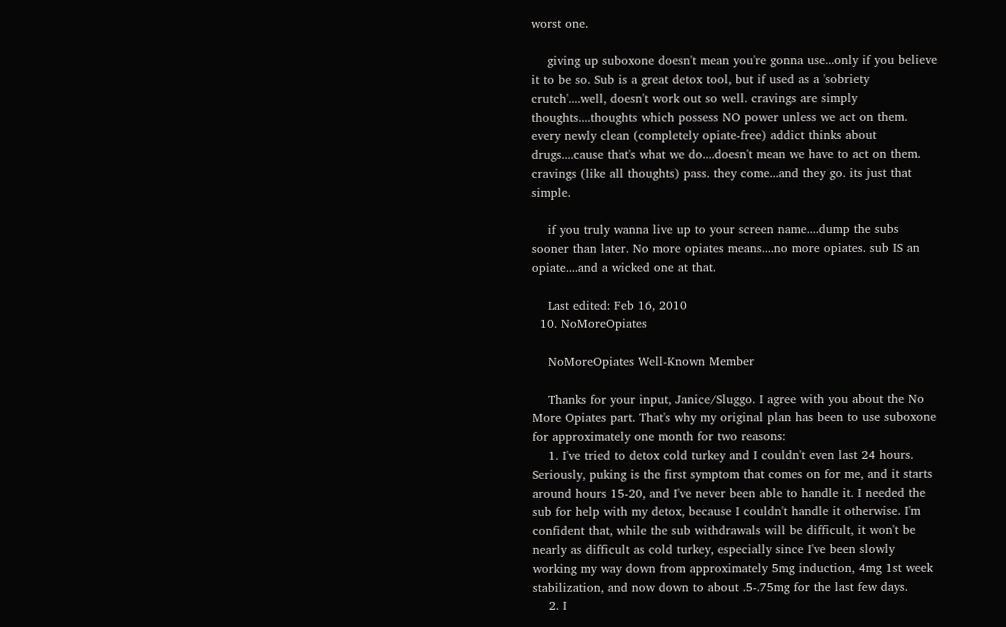worst one.

    giving up suboxone doesn't mean you're gonna use...only if you believe it to be so. Sub is a great detox tool, but if used as a 'sobriety crutch'....well, doesn't work out so well. cravings are simply thoughts....thoughts which possess NO power unless we act on them. every newly clean (completely opiate-free) addict thinks about drugs....cause that's what we do....doesn't mean we have to act on them. cravings (like all thoughts) pass. they come...and they go. its just that simple.

    if you truly wanna live up to your screen name....dump the subs sooner than later. No more opiates means....no more opiates. sub IS an opiate....and a wicked one at that.

    Last edited: Feb 16, 2010
  10. NoMoreOpiates

    NoMoreOpiates Well-Known Member

    Thanks for your input, Janice/Sluggo. I agree with you about the No More Opiates part. That's why my original plan has been to use suboxone for approximately one month for two reasons:
    1. I've tried to detox cold turkey and I couldn't even last 24 hours. Seriously, puking is the first symptom that comes on for me, and it starts around hours 15-20, and I've never been able to handle it. I needed the sub for help with my detox, because I couldn't handle it otherwise. I'm confident that, while the sub withdrawals will be difficult, it won't be nearly as difficult as cold turkey, especially since I've been slowly working my way down from approximately 5mg induction, 4mg 1st week stabilization, and now down to about .5-.75mg for the last few days.
    2. I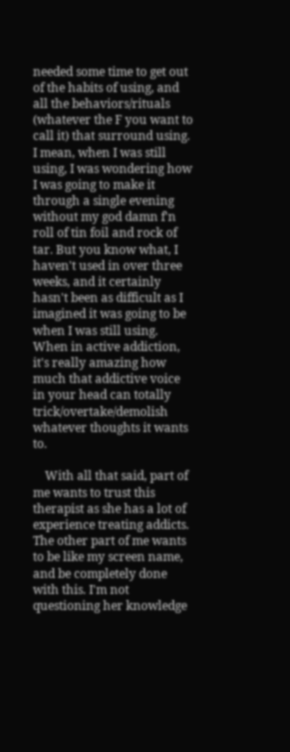needed some time to get out of the habits of using, and all the behaviors/rituals (whatever the F you want to call it) that surround using. I mean, when I was still using, I was wondering how I was going to make it through a single evening without my god damn f'n roll of tin foil and rock of tar. But you know what, I haven't used in over three weeks, and it certainly hasn't been as difficult as I imagined it was going to be when I was still using. When in active addiction, it's really amazing how much that addictive voice in your head can totally trick/overtake/demolish whatever thoughts it wants to.

    With all that said, part of me wants to trust this therapist as she has a lot of experience treating addicts. The other part of me wants to be like my screen name, and be completely done with this. I'm not questioning her knowledge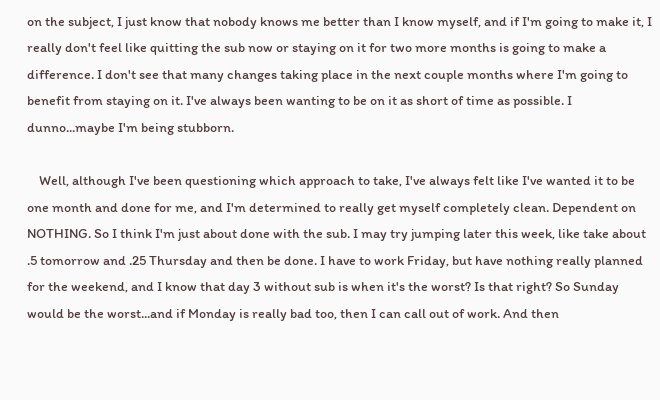on the subject, I just know that nobody knows me better than I know myself, and if I'm going to make it, I really don't feel like quitting the sub now or staying on it for two more months is going to make a difference. I don't see that many changes taking place in the next couple months where I'm going to benefit from staying on it. I've always been wanting to be on it as short of time as possible. I dunno...maybe I'm being stubborn.

    Well, although I've been questioning which approach to take, I've always felt like I've wanted it to be one month and done for me, and I'm determined to really get myself completely clean. Dependent on NOTHING. So I think I'm just about done with the sub. I may try jumping later this week, like take about .5 tomorrow and .25 Thursday and then be done. I have to work Friday, but have nothing really planned for the weekend, and I know that day 3 without sub is when it's the worst? Is that right? So Sunday would be the worst...and if Monday is really bad too, then I can call out of work. And then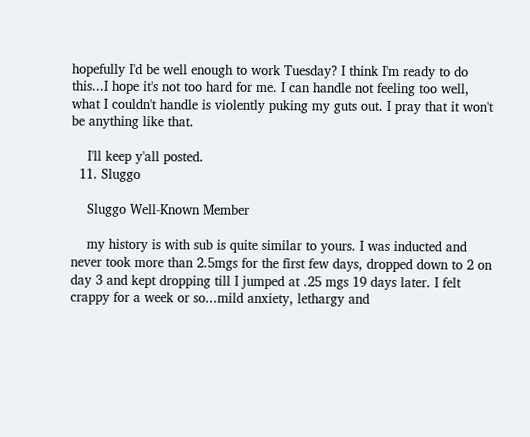hopefully I'd be well enough to work Tuesday? I think I'm ready to do this...I hope it's not too hard for me. I can handle not feeling too well, what I couldn't handle is violently puking my guts out. I pray that it won't be anything like that.

    I'll keep y'all posted.
  11. Sluggo

    Sluggo Well-Known Member

    my history is with sub is quite similar to yours. I was inducted and never took more than 2.5mgs for the first few days, dropped down to 2 on day 3 and kept dropping till I jumped at .25 mgs 19 days later. I felt crappy for a week or so...mild anxiety, lethargy and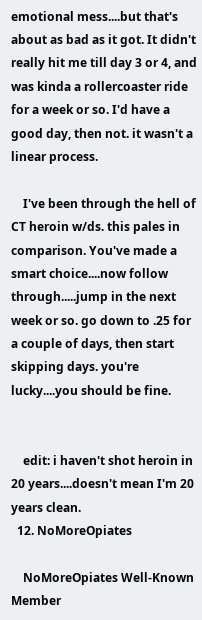emotional mess....but that's about as bad as it got. It didn't really hit me till day 3 or 4, and was kinda a rollercoaster ride for a week or so. I'd have a good day, then not. it wasn't a linear process.

    I've been through the hell of CT heroin w/ds. this pales in comparison. You've made a smart choice....now follow through.....jump in the next week or so. go down to .25 for a couple of days, then start skipping days. you're lucky....you should be fine.


    edit: i haven't shot heroin in 20 years....doesn't mean I'm 20 years clean.
  12. NoMoreOpiates

    NoMoreOpiates Well-Known Member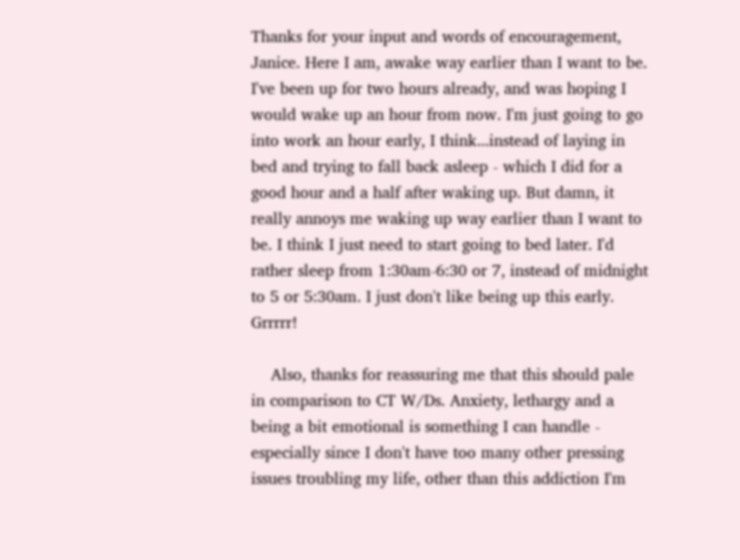Thanks for your input and words of encouragement, Janice. Here I am, awake way earlier than I want to be. I've been up for two hours already, and was hoping I would wake up an hour from now. I'm just going to go into work an hour early, I think...instead of laying in bed and trying to fall back asleep - which I did for a good hour and a half after waking up. But damn, it really annoys me waking up way earlier than I want to be. I think I just need to start going to bed later. I'd rather sleep from 1:30am-6:30 or 7, instead of midnight to 5 or 5:30am. I just don't like being up this early. Grrrrr!

    Also, thanks for reassuring me that this should pale in comparison to CT W/Ds. Anxiety, lethargy and a being a bit emotional is something I can handle - especially since I don't have too many other pressing issues troubling my life, other than this addiction I'm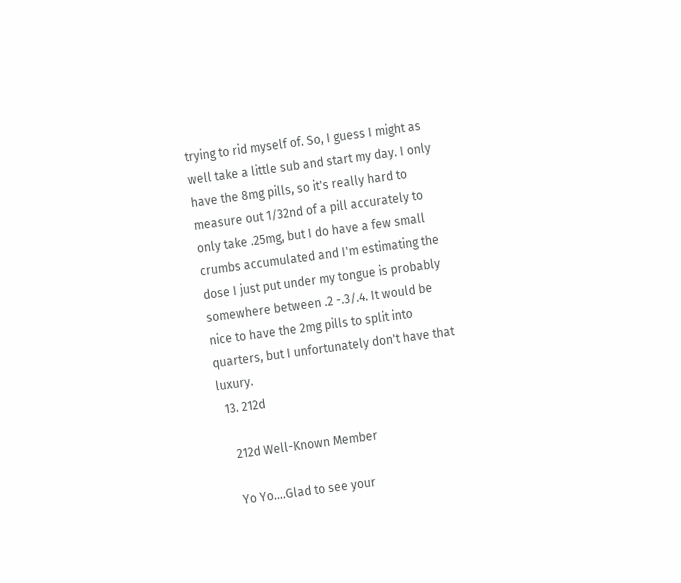trying to rid myself of. So, I guess I might as well take a little sub and start my day. I only have the 8mg pills, so it's really hard to measure out 1/32nd of a pill accurately to only take .25mg, but I do have a few small crumbs accumulated and I'm estimating the dose I just put under my tongue is probably somewhere between .2 -.3/.4. It would be nice to have the 2mg pills to split into quarters, but I unfortunately don't have that luxury.
  13. 212d

    212d Well-Known Member

    Yo Yo....Glad to see your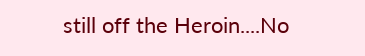still off the Heroin....No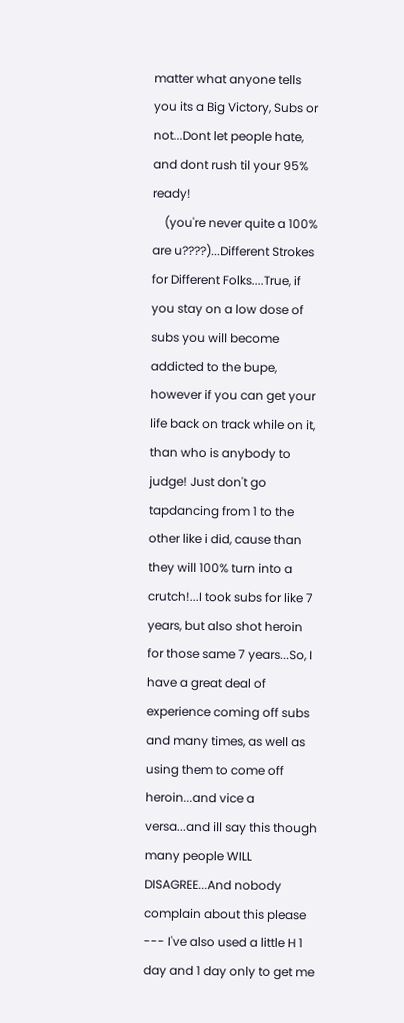matter what anyone tells you its a Big Victory, Subs or not...Dont let people hate, and dont rush til your 95% ready!
    (you're never quite a 100% are u????)...Different Strokes for Different Folks....True, if you stay on a low dose of subs you will become addicted to the bupe, however if you can get your life back on track while on it, than who is anybody to judge! Just don't go tapdancing from 1 to the other like i did, cause than they will 100% turn into a crutch!...I took subs for like 7 years, but also shot heroin for those same 7 years...So, I have a great deal of experience coming off subs and many times, as well as using them to come off heroin...and vice a versa...and ill say this though many people WILL DISAGREE...And nobody complain about this please --- I've also used a little H 1 day and 1 day only to get me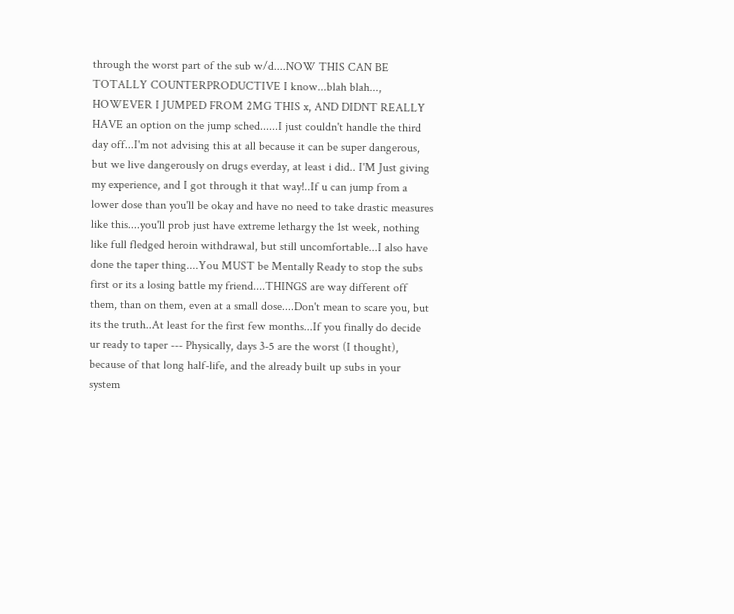through the worst part of the sub w/d....NOW THIS CAN BE TOTALLY COUNTERPRODUCTIVE I know...blah blah..., HOWEVER I JUMPED FROM 2MG THIS x, AND DIDNT REALLY HAVE an option on the jump sched......I just couldn't handle the third day off...I'm not advising this at all because it can be super dangerous, but we live dangerously on drugs everday, at least i did.. I'M Just giving my experience, and I got through it that way!..If u can jump from a lower dose than you'll be okay and have no need to take drastic measures like this....you'll prob just have extreme lethargy the 1st week, nothing like full fledged heroin withdrawal, but still uncomfortable...I also have done the taper thing....You MUST be Mentally Ready to stop the subs first or its a losing battle my friend....THINGS are way different off them, than on them, even at a small dose....Don't mean to scare you, but its the truth..At least for the first few months...If you finally do decide ur ready to taper --- Physically, days 3-5 are the worst (I thought), because of that long half-life, and the already built up subs in your system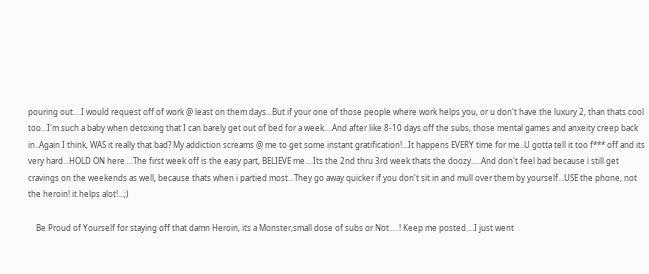pouring out....I would request off of work @ least on them days...But if your one of those people where work helps you, or u don't have the luxury 2, than thats cool too...I'm such a baby when detoxing that I can barely get out of bed for a week....And after like 8-10 days off the subs, those mental games and anxeity creep back in..Again I think, WAS it really that bad? My addiction screams @ me to get some instant gratification!...It happens EVERY time for me..U gotta tell it too f*** off and its very hard...HOLD ON here....The first week off is the easy part, BELIEVE me....Its the 2nd thru 3rd week thats the doozy.....And don't feel bad because i still get cravings on the weekends as well, because thats when i partied most...They go away quicker if you don't sit in and mull over them by yourself...USE the phone, not the heroin! it helps alot!...;)

    Be Proud of Yourself for staying off that damn Heroin, its a Monster,small dose of subs or Not.....! Keep me posted....I just went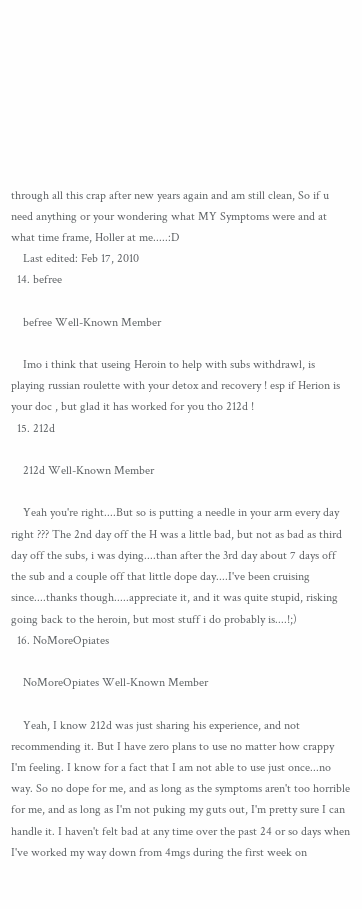through all this crap after new years again and am still clean, So if u need anything or your wondering what MY Symptoms were and at what time frame, Holler at me.....:D
    Last edited: Feb 17, 2010
  14. befree

    befree Well-Known Member

    Imo i think that useing Heroin to help with subs withdrawl, is playing russian roulette with your detox and recovery ! esp if Herion is your doc , but glad it has worked for you tho 212d !
  15. 212d

    212d Well-Known Member

    Yeah you're right....But so is putting a needle in your arm every day right ??? The 2nd day off the H was a little bad, but not as bad as third day off the subs, i was dying....than after the 3rd day about 7 days off the sub and a couple off that little dope day....I've been cruising since....thanks though.....appreciate it, and it was quite stupid, risking going back to the heroin, but most stuff i do probably is....!;)
  16. NoMoreOpiates

    NoMoreOpiates Well-Known Member

    Yeah, I know 212d was just sharing his experience, and not recommending it. But I have zero plans to use no matter how crappy I'm feeling. I know for a fact that I am not able to use just once...no way. So no dope for me, and as long as the symptoms aren't too horrible for me, and as long as I'm not puking my guts out, I'm pretty sure I can handle it. I haven't felt bad at any time over the past 24 or so days when I've worked my way down from 4mgs during the first week on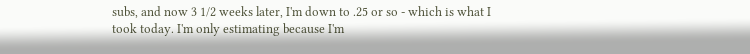subs, and now 3 1/2 weeks later, I'm down to .25 or so - which is what I took today. I'm only estimating because I'm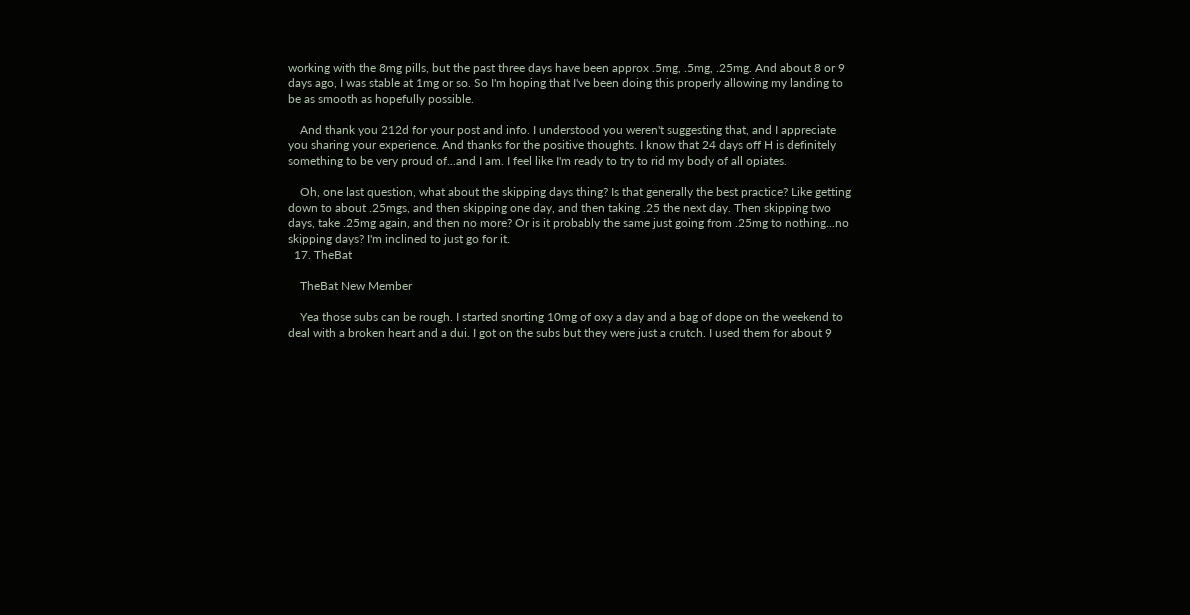working with the 8mg pills, but the past three days have been approx .5mg, .5mg, .25mg. And about 8 or 9 days ago, I was stable at 1mg or so. So I'm hoping that I've been doing this properly allowing my landing to be as smooth as hopefully possible.

    And thank you 212d for your post and info. I understood you weren't suggesting that, and I appreciate you sharing your experience. And thanks for the positive thoughts. I know that 24 days off H is definitely something to be very proud of...and I am. I feel like I'm ready to try to rid my body of all opiates.

    Oh, one last question, what about the skipping days thing? Is that generally the best practice? Like getting down to about .25mgs, and then skipping one day, and then taking .25 the next day. Then skipping two days, take .25mg again, and then no more? Or is it probably the same just going from .25mg to nothing...no skipping days? I'm inclined to just go for it.
  17. TheBat

    TheBat New Member

    Yea those subs can be rough. I started snorting 10mg of oxy a day and a bag of dope on the weekend to deal with a broken heart and a dui. I got on the subs but they were just a crutch. I used them for about 9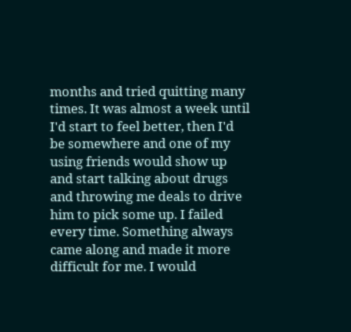months and tried quitting many times. It was almost a week until I'd start to feel better, then I'd be somewhere and one of my using friends would show up and start talking about drugs and throwing me deals to drive him to pick some up. I failed every time. Something always came along and made it more difficult for me. I would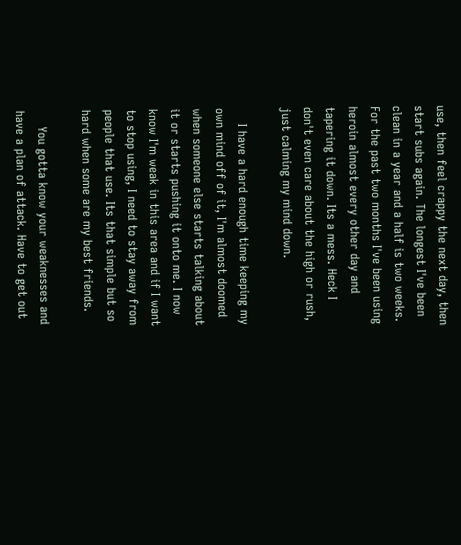use, then feel crappy the next day, then start subs again. The longest I've been clean in a year and a half is two weeks. For the past two months I've been using heroin almost every other day and tapering it down. Its a mess. Heck I don't even care about the high or rush, just calming my mind down.

    I have a hard enough time keeping my own mind off of it, I'm almost doomed when someone else starts talking about it or starts pushing it onto me. I now know I'm weak in this area and if I want to stop using, I need to stay away from people that use. Its that simple but so hard when some are my best friends.

    You gotta know your weaknesses and have a plan of attack. Have to get out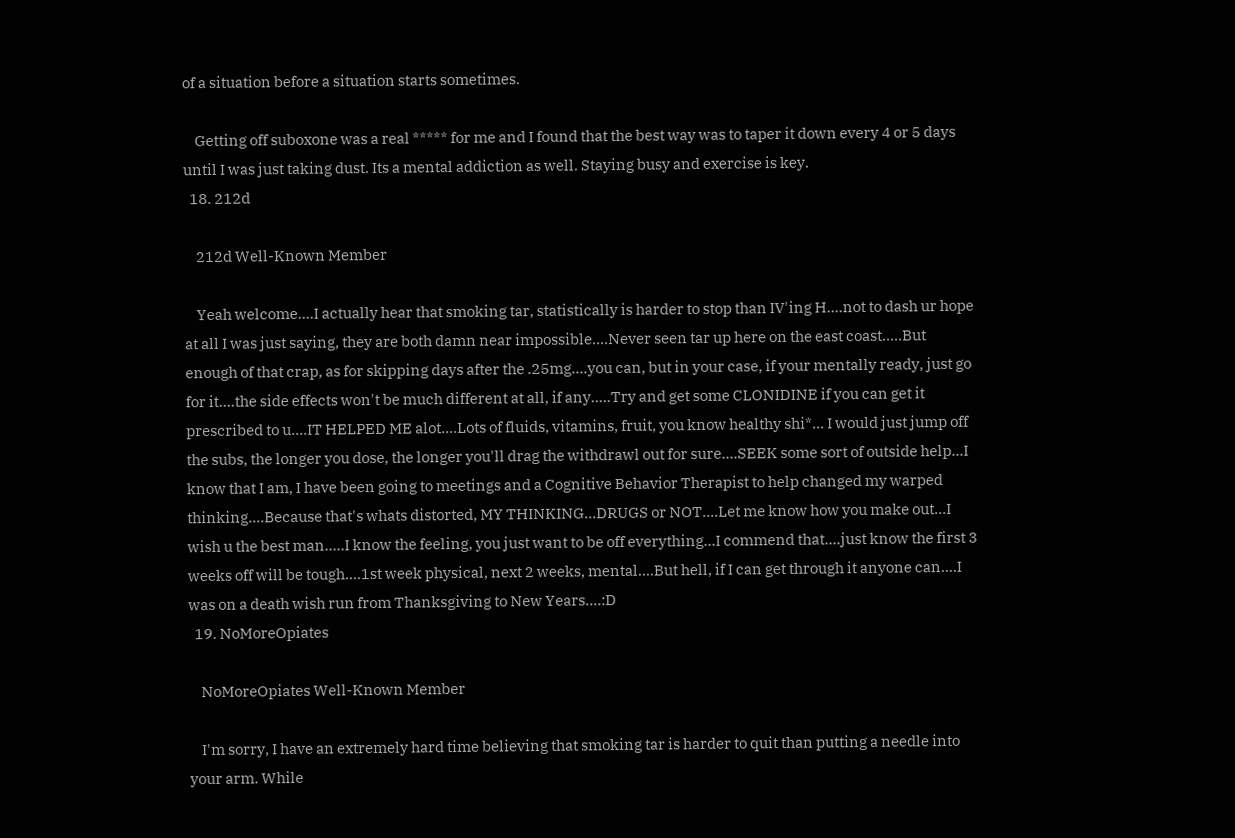of a situation before a situation starts sometimes.

    Getting off suboxone was a real ***** for me and I found that the best way was to taper it down every 4 or 5 days until I was just taking dust. Its a mental addiction as well. Staying busy and exercise is key.
  18. 212d

    212d Well-Known Member

    Yeah welcome....I actually hear that smoking tar, statistically is harder to stop than IV'ing H....not to dash ur hope at all I was just saying, they are both damn near impossible....Never seen tar up here on the east coast.....But enough of that crap, as for skipping days after the .25mg....you can, but in your case, if your mentally ready, just go for it....the side effects won't be much different at all, if any.....Try and get some CLONIDINE if you can get it prescribed to u....IT HELPED ME alot....Lots of fluids, vitamins, fruit, you know healthy shi*... I would just jump off the subs, the longer you dose, the longer you'll drag the withdrawl out for sure....SEEK some sort of outside help...I know that I am, I have been going to meetings and a Cognitive Behavior Therapist to help changed my warped thinking....Because that's whats distorted, MY THINKING...DRUGS or NOT....Let me know how you make out...I wish u the best man.....I know the feeling, you just want to be off everything...I commend that....just know the first 3 weeks off will be tough....1st week physical, next 2 weeks, mental....But hell, if I can get through it anyone can....I was on a death wish run from Thanksgiving to New Years....:D
  19. NoMoreOpiates

    NoMoreOpiates Well-Known Member

    I'm sorry, I have an extremely hard time believing that smoking tar is harder to quit than putting a needle into your arm. While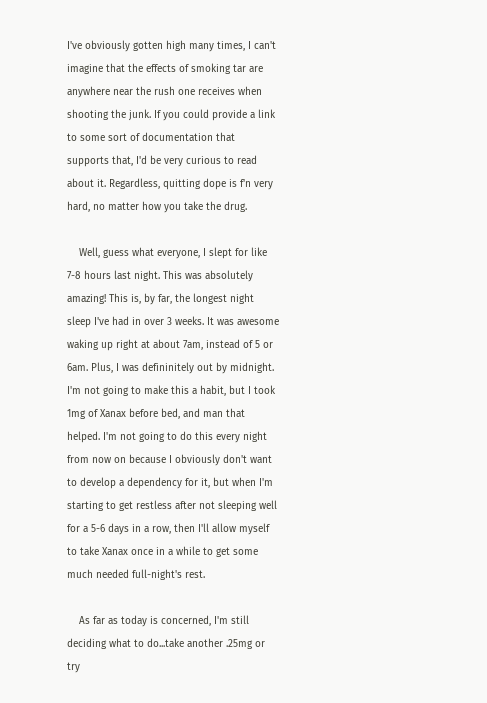I've obviously gotten high many times, I can't imagine that the effects of smoking tar are anywhere near the rush one receives when shooting the junk. If you could provide a link to some sort of documentation that supports that, I'd be very curious to read about it. Regardless, quitting dope is f'n very hard, no matter how you take the drug.

    Well, guess what everyone, I slept for like 7-8 hours last night. This was absolutely amazing! This is, by far, the longest night sleep I've had in over 3 weeks. It was awesome waking up right at about 7am, instead of 5 or 6am. Plus, I was defininitely out by midnight. I'm not going to make this a habit, but I took 1mg of Xanax before bed, and man that helped. I'm not going to do this every night from now on because I obviously don't want to develop a dependency for it, but when I'm starting to get restless after not sleeping well for a 5-6 days in a row, then I'll allow myself to take Xanax once in a while to get some much needed full-night's rest.

    As far as today is concerned, I'm still deciding what to do...take another .25mg or try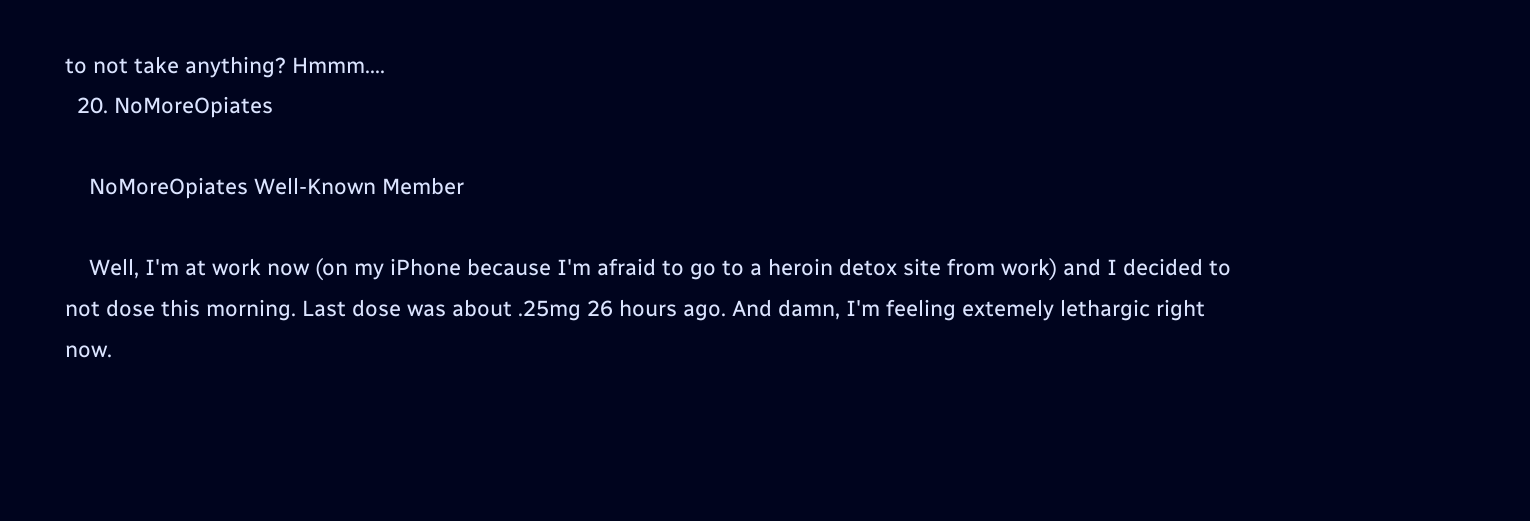to not take anything? Hmmm....
  20. NoMoreOpiates

    NoMoreOpiates Well-Known Member

    Well, I'm at work now (on my iPhone because I'm afraid to go to a heroin detox site from work) and I decided to not dose this morning. Last dose was about .25mg 26 hours ago. And damn, I'm feeling extemely lethargic right now.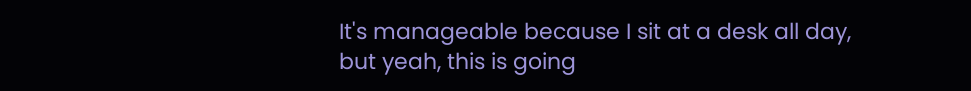It's manageable because I sit at a desk all day, but yeah, this is going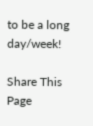to be a long day/week!

Share This Page